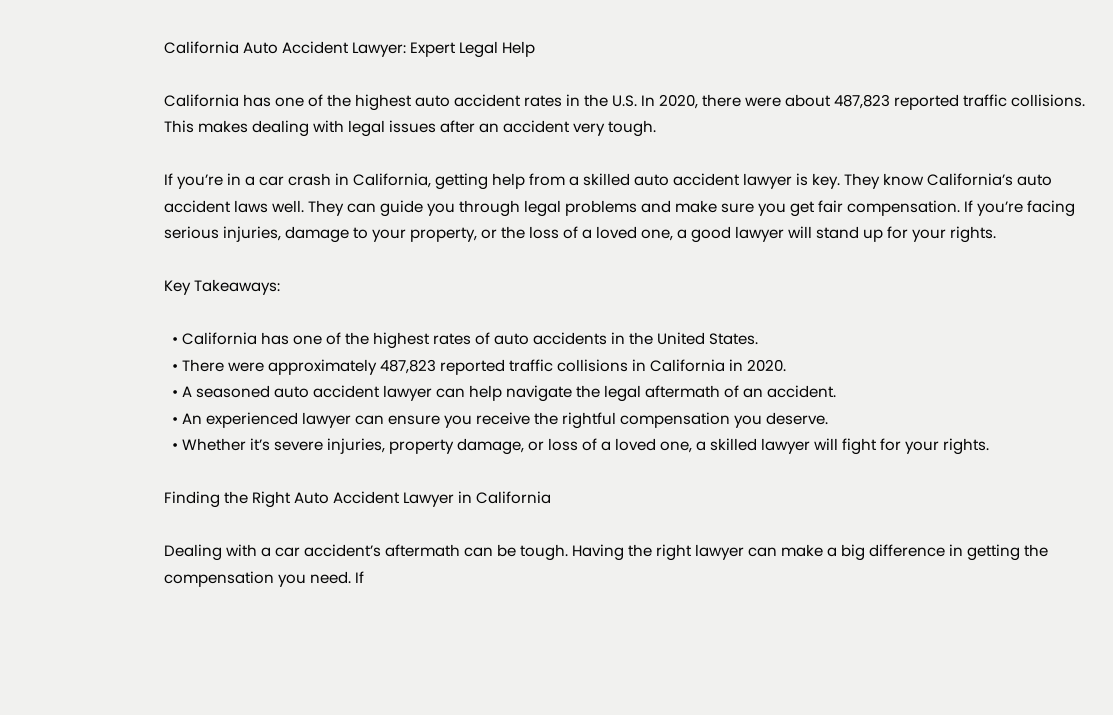California Auto Accident Lawyer: Expert Legal Help

California has one of the highest auto accident rates in the U.S. In 2020, there were about 487,823 reported traffic collisions. This makes dealing with legal issues after an accident very tough.

If you’re in a car crash in California, getting help from a skilled auto accident lawyer is key. They know California’s auto accident laws well. They can guide you through legal problems and make sure you get fair compensation. If you’re facing serious injuries, damage to your property, or the loss of a loved one, a good lawyer will stand up for your rights.

Key Takeaways:

  • California has one of the highest rates of auto accidents in the United States.
  • There were approximately 487,823 reported traffic collisions in California in 2020.
  • A seasoned auto accident lawyer can help navigate the legal aftermath of an accident.
  • An experienced lawyer can ensure you receive the rightful compensation you deserve.
  • Whether it’s severe injuries, property damage, or loss of a loved one, a skilled lawyer will fight for your rights.

Finding the Right Auto Accident Lawyer in California

Dealing with a car accident’s aftermath can be tough. Having the right lawyer can make a big difference in getting the compensation you need. If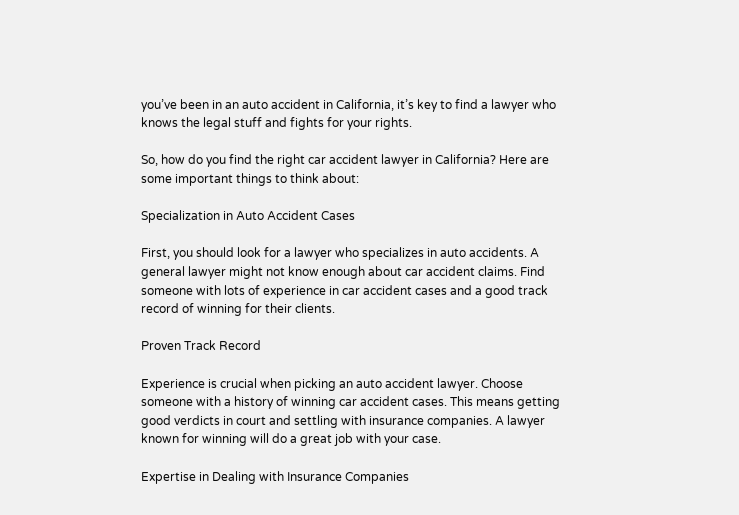you’ve been in an auto accident in California, it’s key to find a lawyer who knows the legal stuff and fights for your rights.

So, how do you find the right car accident lawyer in California? Here are some important things to think about:

Specialization in Auto Accident Cases

First, you should look for a lawyer who specializes in auto accidents. A general lawyer might not know enough about car accident claims. Find someone with lots of experience in car accident cases and a good track record of winning for their clients.

Proven Track Record

Experience is crucial when picking an auto accident lawyer. Choose someone with a history of winning car accident cases. This means getting good verdicts in court and settling with insurance companies. A lawyer known for winning will do a great job with your case.

Expertise in Dealing with Insurance Companies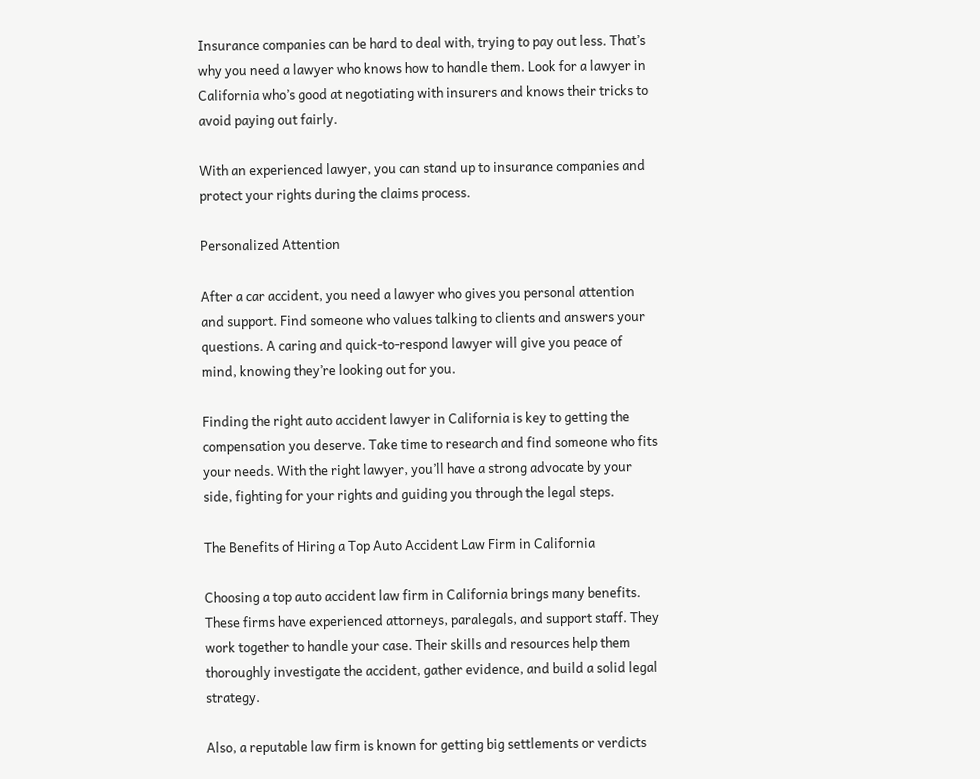Insurance companies can be hard to deal with, trying to pay out less. That’s why you need a lawyer who knows how to handle them. Look for a lawyer in California who’s good at negotiating with insurers and knows their tricks to avoid paying out fairly.

With an experienced lawyer, you can stand up to insurance companies and protect your rights during the claims process.

Personalized Attention

After a car accident, you need a lawyer who gives you personal attention and support. Find someone who values talking to clients and answers your questions. A caring and quick-to-respond lawyer will give you peace of mind, knowing they’re looking out for you.

Finding the right auto accident lawyer in California is key to getting the compensation you deserve. Take time to research and find someone who fits your needs. With the right lawyer, you’ll have a strong advocate by your side, fighting for your rights and guiding you through the legal steps.

The Benefits of Hiring a Top Auto Accident Law Firm in California

Choosing a top auto accident law firm in California brings many benefits. These firms have experienced attorneys, paralegals, and support staff. They work together to handle your case. Their skills and resources help them thoroughly investigate the accident, gather evidence, and build a solid legal strategy.

Also, a reputable law firm is known for getting big settlements or verdicts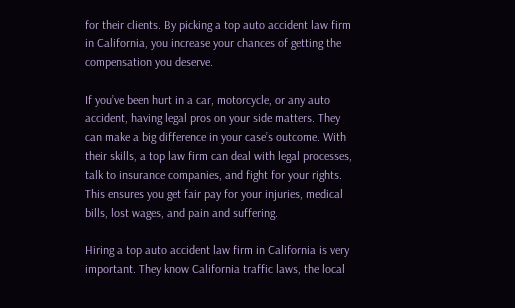for their clients. By picking a top auto accident law firm in California, you increase your chances of getting the compensation you deserve.

If you’ve been hurt in a car, motorcycle, or any auto accident, having legal pros on your side matters. They can make a big difference in your case’s outcome. With their skills, a top law firm can deal with legal processes, talk to insurance companies, and fight for your rights. This ensures you get fair pay for your injuries, medical bills, lost wages, and pain and suffering.

Hiring a top auto accident law firm in California is very important. They know California traffic laws, the local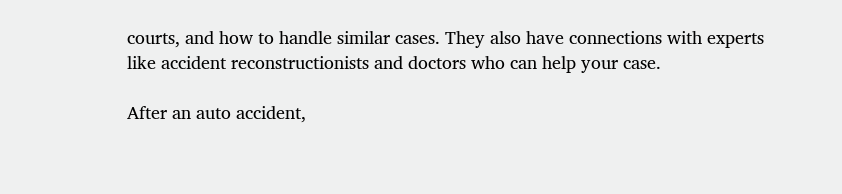courts, and how to handle similar cases. They also have connections with experts like accident reconstructionists and doctors who can help your case.

After an auto accident,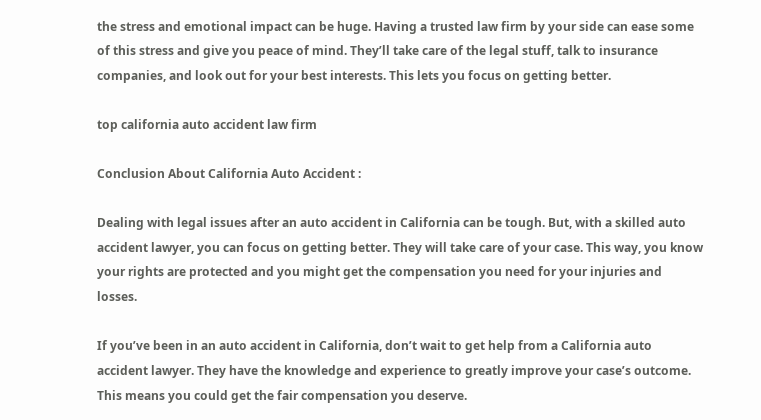the stress and emotional impact can be huge. Having a trusted law firm by your side can ease some of this stress and give you peace of mind. They’ll take care of the legal stuff, talk to insurance companies, and look out for your best interests. This lets you focus on getting better.

top california auto accident law firm

Conclusion About California Auto Accident :

Dealing with legal issues after an auto accident in California can be tough. But, with a skilled auto accident lawyer, you can focus on getting better. They will take care of your case. This way, you know your rights are protected and you might get the compensation you need for your injuries and losses.

If you’ve been in an auto accident in California, don’t wait to get help from a California auto accident lawyer. They have the knowledge and experience to greatly improve your case’s outcome. This means you could get the fair compensation you deserve.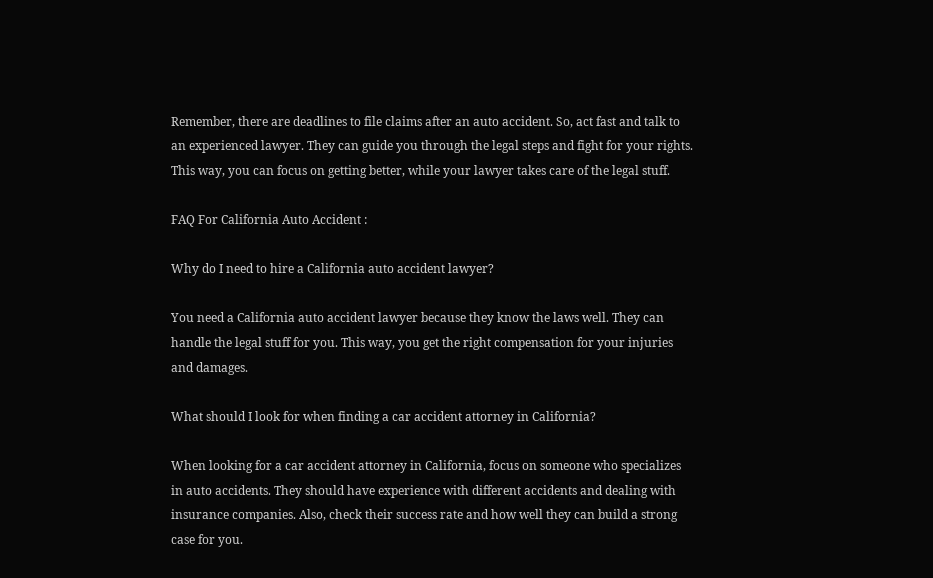Remember, there are deadlines to file claims after an auto accident. So, act fast and talk to an experienced lawyer. They can guide you through the legal steps and fight for your rights. This way, you can focus on getting better, while your lawyer takes care of the legal stuff.

FAQ For California Auto Accident :

Why do I need to hire a California auto accident lawyer?

You need a California auto accident lawyer because they know the laws well. They can handle the legal stuff for you. This way, you get the right compensation for your injuries and damages.

What should I look for when finding a car accident attorney in California?

When looking for a car accident attorney in California, focus on someone who specializes in auto accidents. They should have experience with different accidents and dealing with insurance companies. Also, check their success rate and how well they can build a strong case for you.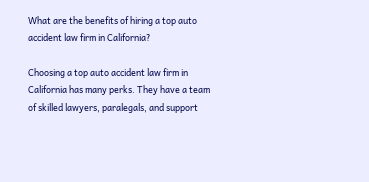What are the benefits of hiring a top auto accident law firm in California?

Choosing a top auto accident law firm in California has many perks. They have a team of skilled lawyers, paralegals, and support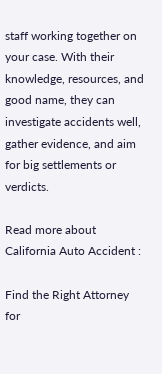staff working together on your case. With their knowledge, resources, and good name, they can investigate accidents well, gather evidence, and aim for big settlements or verdicts.

Read more about California Auto Accident :

Find the Right Attorney for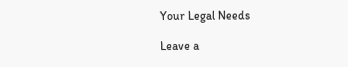Your Legal Needs

Leave a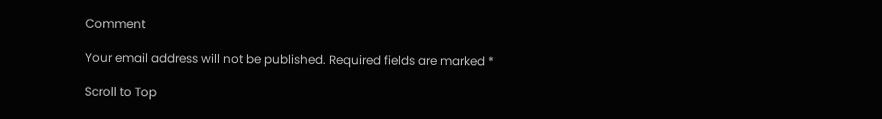Comment

Your email address will not be published. Required fields are marked *

Scroll to Top